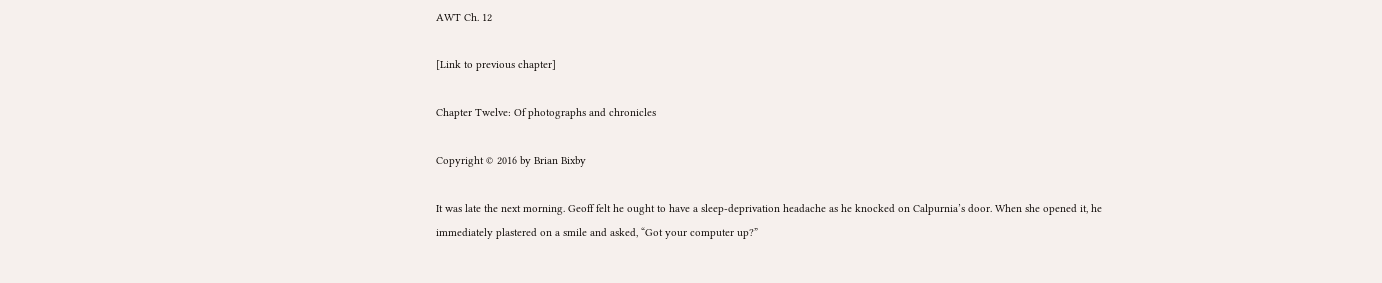AWT Ch. 12

[Link to previous chapter]

Chapter Twelve: Of photographs and chronicles

Copyright © 2016 by Brian Bixby

It was late the next morning. Geoff felt he ought to have a sleep-deprivation headache as he knocked on Calpurnia’s door. When she opened it, he immediately plastered on a smile and asked, “Got your computer up?”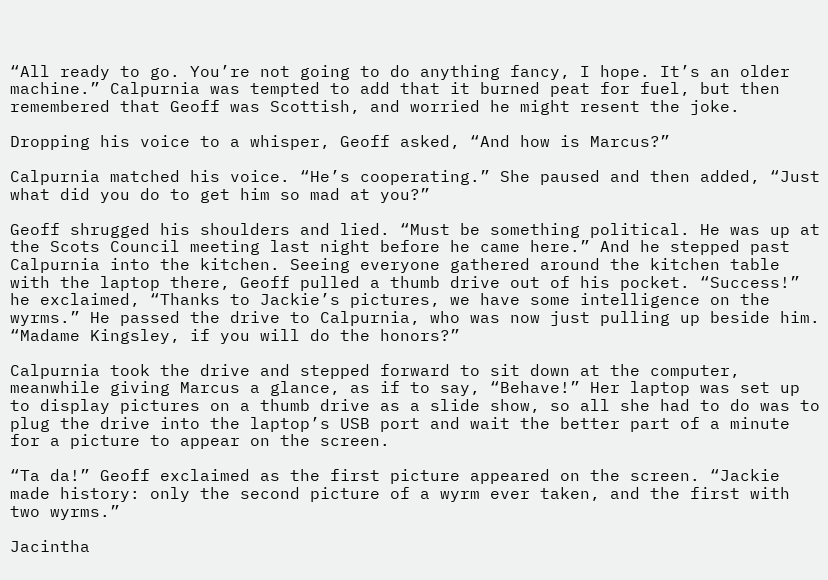“All ready to go. You’re not going to do anything fancy, I hope. It’s an older machine.” Calpurnia was tempted to add that it burned peat for fuel, but then remembered that Geoff was Scottish, and worried he might resent the joke.

Dropping his voice to a whisper, Geoff asked, “And how is Marcus?”

Calpurnia matched his voice. “He’s cooperating.” She paused and then added, “Just what did you do to get him so mad at you?”

Geoff shrugged his shoulders and lied. “Must be something political. He was up at the Scots Council meeting last night before he came here.” And he stepped past Calpurnia into the kitchen. Seeing everyone gathered around the kitchen table with the laptop there, Geoff pulled a thumb drive out of his pocket. “Success!” he exclaimed, “Thanks to Jackie’s pictures, we have some intelligence on the wyrms.” He passed the drive to Calpurnia, who was now just pulling up beside him. “Madame Kingsley, if you will do the honors?”

Calpurnia took the drive and stepped forward to sit down at the computer, meanwhile giving Marcus a glance, as if to say, “Behave!” Her laptop was set up to display pictures on a thumb drive as a slide show, so all she had to do was to plug the drive into the laptop’s USB port and wait the better part of a minute for a picture to appear on the screen.

“Ta da!” Geoff exclaimed as the first picture appeared on the screen. “Jackie made history: only the second picture of a wyrm ever taken, and the first with two wyrms.”

Jacintha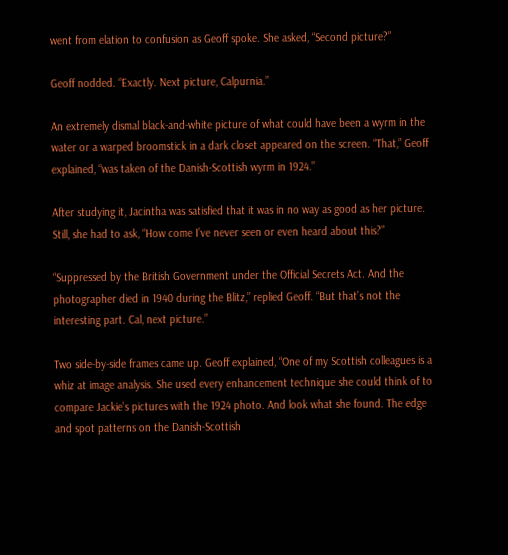went from elation to confusion as Geoff spoke. She asked, “Second picture?”

Geoff nodded. “Exactly. Next picture, Calpurnia.”

An extremely dismal black-and-white picture of what could have been a wyrm in the water or a warped broomstick in a dark closet appeared on the screen. “That,” Geoff explained, “was taken of the Danish-Scottish wyrm in 1924.”

After studying it, Jacintha was satisfied that it was in no way as good as her picture. Still, she had to ask, “How come I’ve never seen or even heard about this?”

“Suppressed by the British Government under the Official Secrets Act. And the photographer died in 1940 during the Blitz,” replied Geoff. “But that’s not the interesting part. Cal, next picture.”

Two side-by-side frames came up. Geoff explained, “One of my Scottish colleagues is a whiz at image analysis. She used every enhancement technique she could think of to compare Jackie’s pictures with the 1924 photo. And look what she found. The edge and spot patterns on the Danish-Scottish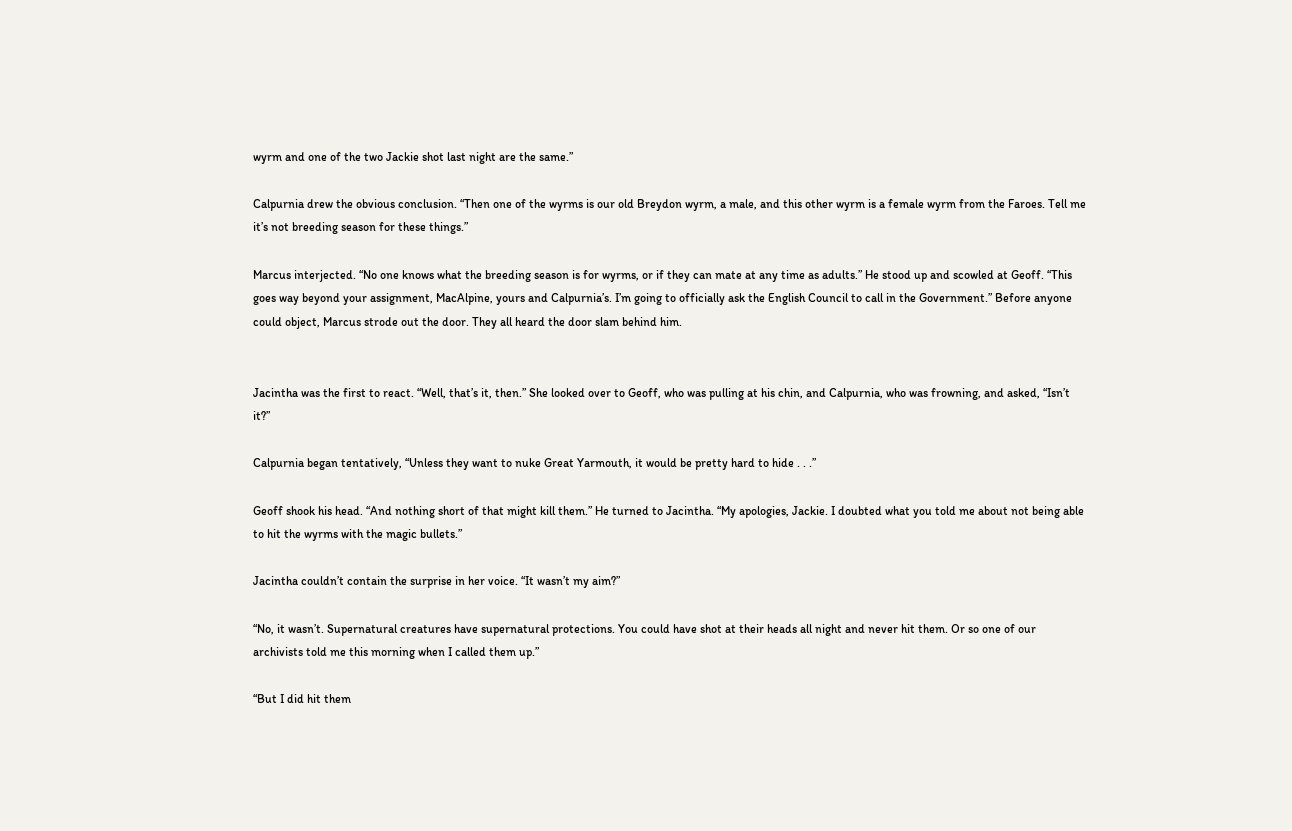wyrm and one of the two Jackie shot last night are the same.”

Calpurnia drew the obvious conclusion. “Then one of the wyrms is our old Breydon wyrm, a male, and this other wyrm is a female wyrm from the Faroes. Tell me it’s not breeding season for these things.”

Marcus interjected. “No one knows what the breeding season is for wyrms, or if they can mate at any time as adults.” He stood up and scowled at Geoff. “This goes way beyond your assignment, MacAlpine, yours and Calpurnia’s. I’m going to officially ask the English Council to call in the Government.” Before anyone could object, Marcus strode out the door. They all heard the door slam behind him.


Jacintha was the first to react. “Well, that’s it, then.” She looked over to Geoff, who was pulling at his chin, and Calpurnia, who was frowning, and asked, “Isn’t it?”

Calpurnia began tentatively, “Unless they want to nuke Great Yarmouth, it would be pretty hard to hide . . .”

Geoff shook his head. “And nothing short of that might kill them.” He turned to Jacintha. “My apologies, Jackie. I doubted what you told me about not being able to hit the wyrms with the magic bullets.”

Jacintha couldn’t contain the surprise in her voice. “It wasn’t my aim?”

“No, it wasn’t. Supernatural creatures have supernatural protections. You could have shot at their heads all night and never hit them. Or so one of our archivists told me this morning when I called them up.”

“But I did hit them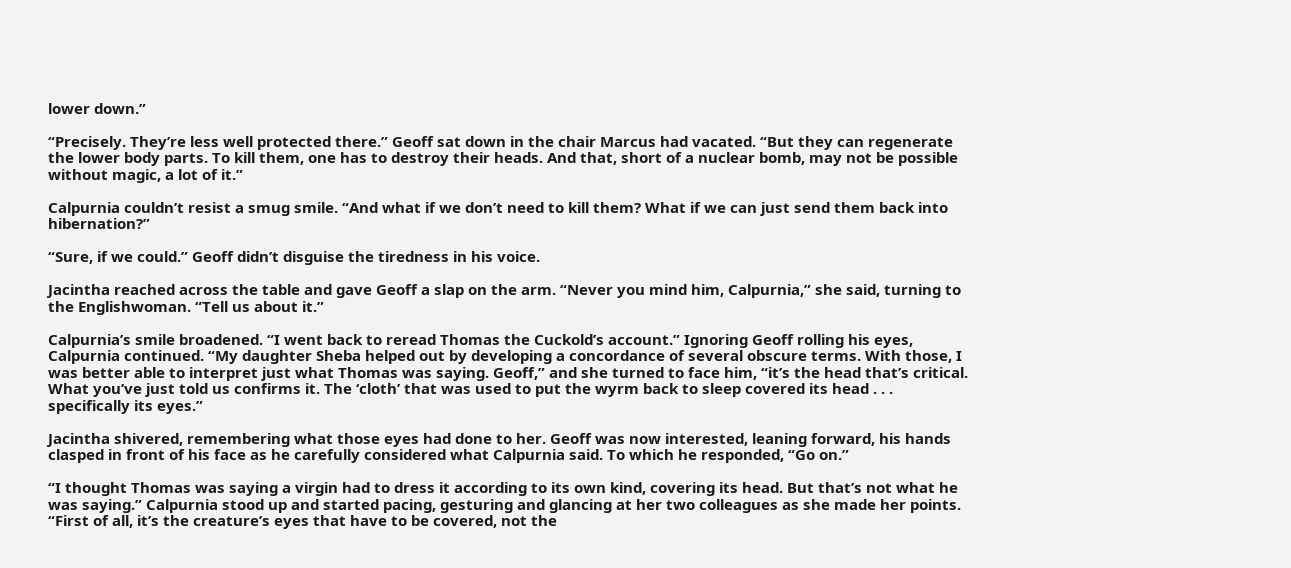lower down.”

“Precisely. They’re less well protected there.” Geoff sat down in the chair Marcus had vacated. “But they can regenerate the lower body parts. To kill them, one has to destroy their heads. And that, short of a nuclear bomb, may not be possible without magic, a lot of it.”

Calpurnia couldn’t resist a smug smile. “And what if we don’t need to kill them? What if we can just send them back into hibernation?”

“Sure, if we could.” Geoff didn’t disguise the tiredness in his voice.

Jacintha reached across the table and gave Geoff a slap on the arm. “Never you mind him, Calpurnia,” she said, turning to the Englishwoman. “Tell us about it.”

Calpurnia’s smile broadened. “I went back to reread Thomas the Cuckold’s account.” Ignoring Geoff rolling his eyes, Calpurnia continued. “My daughter Sheba helped out by developing a concordance of several obscure terms. With those, I was better able to interpret just what Thomas was saying. Geoff,” and she turned to face him, “it’s the head that’s critical. What you’ve just told us confirms it. The ‘cloth’ that was used to put the wyrm back to sleep covered its head . . . specifically its eyes.”

Jacintha shivered, remembering what those eyes had done to her. Geoff was now interested, leaning forward, his hands clasped in front of his face as he carefully considered what Calpurnia said. To which he responded, “Go on.”

“I thought Thomas was saying a virgin had to dress it according to its own kind, covering its head. But that’s not what he was saying.” Calpurnia stood up and started pacing, gesturing and glancing at her two colleagues as she made her points. “First of all, it’s the creature’s eyes that have to be covered, not the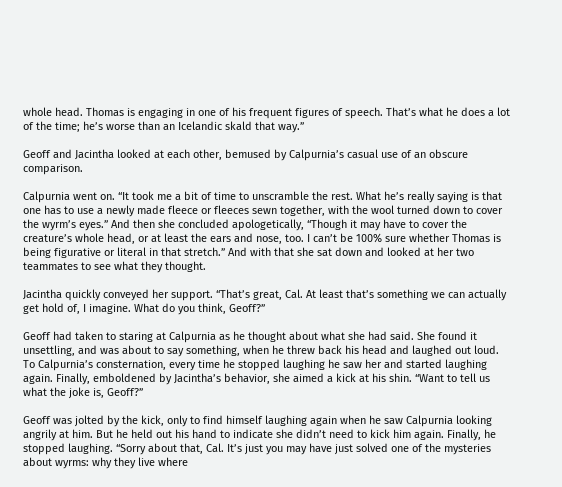whole head. Thomas is engaging in one of his frequent figures of speech. That’s what he does a lot of the time; he’s worse than an Icelandic skald that way.”

Geoff and Jacintha looked at each other, bemused by Calpurnia’s casual use of an obscure comparison.

Calpurnia went on. “It took me a bit of time to unscramble the rest. What he’s really saying is that one has to use a newly made fleece or fleeces sewn together, with the wool turned down to cover the wyrm’s eyes.” And then she concluded apologetically, “Though it may have to cover the creature’s whole head, or at least the ears and nose, too. I can’t be 100% sure whether Thomas is being figurative or literal in that stretch.” And with that she sat down and looked at her two teammates to see what they thought.

Jacintha quickly conveyed her support. “That’s great, Cal. At least that’s something we can actually get hold of, I imagine. What do you think, Geoff?”

Geoff had taken to staring at Calpurnia as he thought about what she had said. She found it unsettling, and was about to say something, when he threw back his head and laughed out loud. To Calpurnia’s consternation, every time he stopped laughing he saw her and started laughing again. Finally, emboldened by Jacintha’s behavior, she aimed a kick at his shin. “Want to tell us what the joke is, Geoff?”

Geoff was jolted by the kick, only to find himself laughing again when he saw Calpurnia looking angrily at him. But he held out his hand to indicate she didn’t need to kick him again. Finally, he stopped laughing. “Sorry about that, Cal. It’s just you may have just solved one of the mysteries about wyrms: why they live where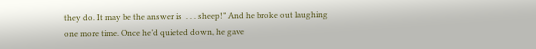they do. It may be the answer is  . . . sheep!” And he broke out laughing one more time. Once he’d quieted down, he gave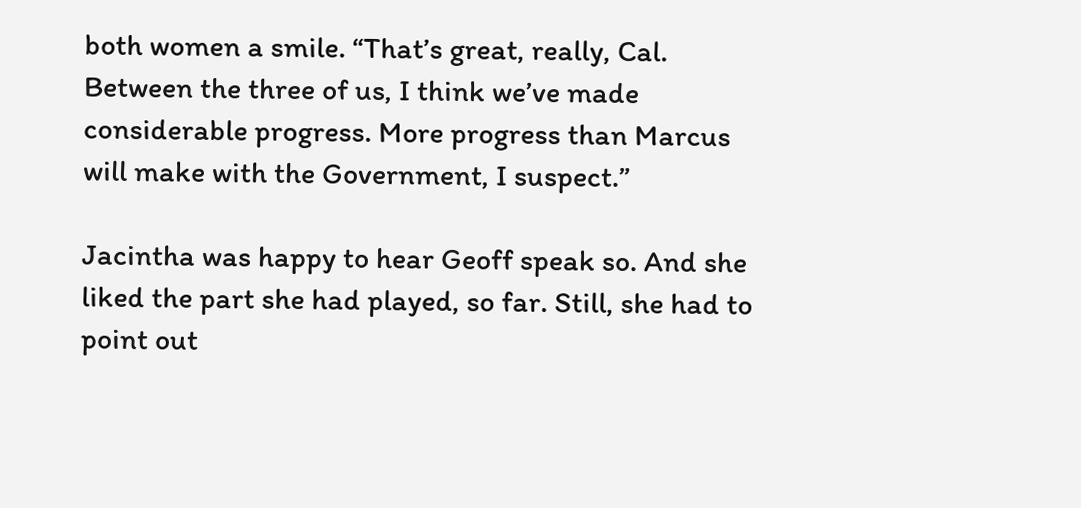both women a smile. “That’s great, really, Cal. Between the three of us, I think we’ve made considerable progress. More progress than Marcus will make with the Government, I suspect.”

Jacintha was happy to hear Geoff speak so. And she liked the part she had played, so far. Still, she had to point out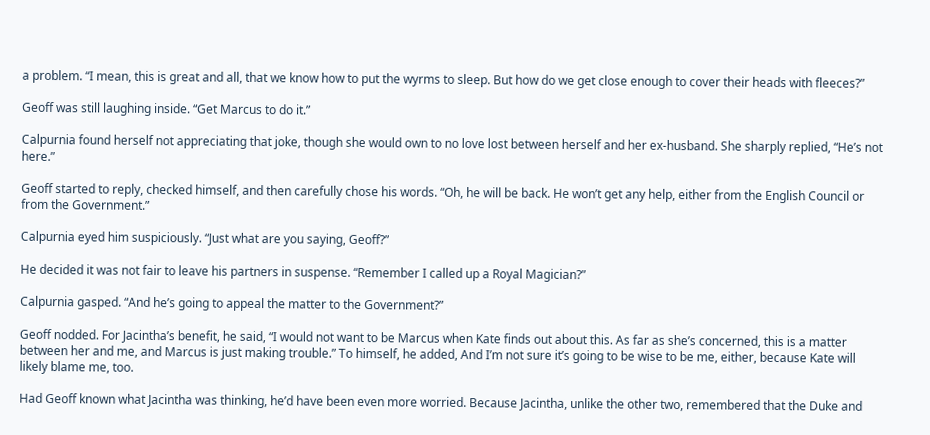a problem. “I mean, this is great and all, that we know how to put the wyrms to sleep. But how do we get close enough to cover their heads with fleeces?”

Geoff was still laughing inside. “Get Marcus to do it.”

Calpurnia found herself not appreciating that joke, though she would own to no love lost between herself and her ex-husband. She sharply replied, “He’s not here.”

Geoff started to reply, checked himself, and then carefully chose his words. “Oh, he will be back. He won’t get any help, either from the English Council or from the Government.”

Calpurnia eyed him suspiciously. “Just what are you saying, Geoff?”

He decided it was not fair to leave his partners in suspense. “Remember I called up a Royal Magician?”

Calpurnia gasped. “And he’s going to appeal the matter to the Government?”

Geoff nodded. For Jacintha’s benefit, he said, “I would not want to be Marcus when Kate finds out about this. As far as she’s concerned, this is a matter between her and me, and Marcus is just making trouble.” To himself, he added, And I’m not sure it’s going to be wise to be me, either, because Kate will likely blame me, too.

Had Geoff known what Jacintha was thinking, he’d have been even more worried. Because Jacintha, unlike the other two, remembered that the Duke and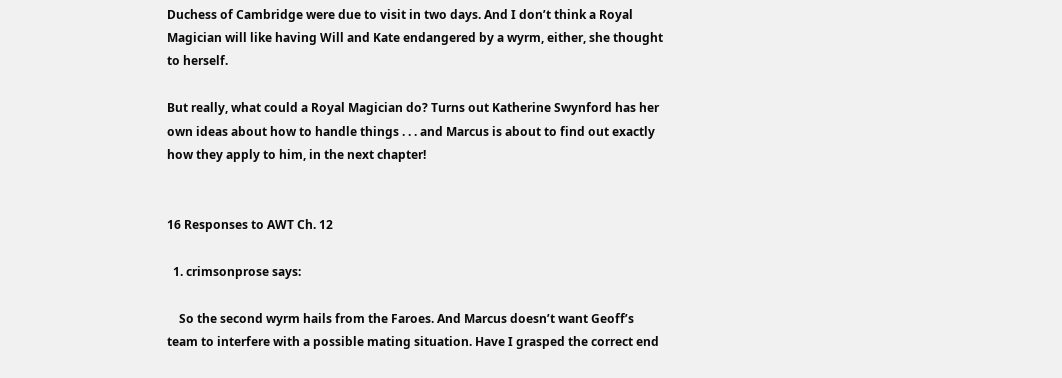Duchess of Cambridge were due to visit in two days. And I don’t think a Royal Magician will like having Will and Kate endangered by a wyrm, either, she thought to herself.

But really, what could a Royal Magician do? Turns out Katherine Swynford has her own ideas about how to handle things . . . and Marcus is about to find out exactly how they apply to him, in the next chapter!


16 Responses to AWT Ch. 12

  1. crimsonprose says:

    So the second wyrm hails from the Faroes. And Marcus doesn’t want Geoff’s team to interfere with a possible mating situation. Have I grasped the correct end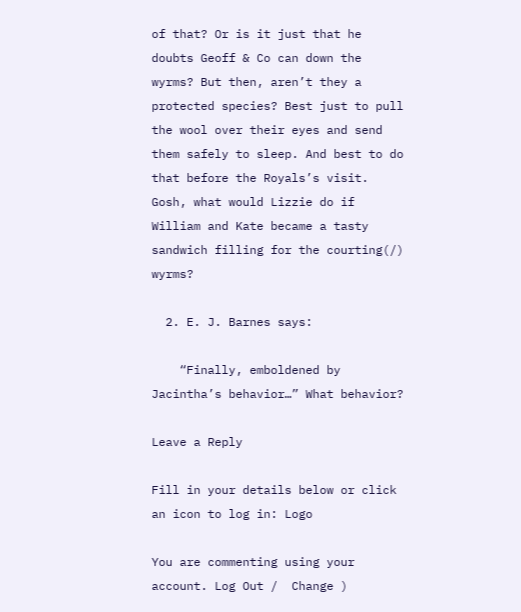of that? Or is it just that he doubts Geoff & Co can down the wyrms? But then, aren’t they a protected species? Best just to pull the wool over their eyes and send them safely to sleep. And best to do that before the Royals’s visit. Gosh, what would Lizzie do if William and Kate became a tasty sandwich filling for the courting(/) wyrms?

  2. E. J. Barnes says:

    “Finally, emboldened by Jacintha’s behavior…” What behavior?

Leave a Reply

Fill in your details below or click an icon to log in: Logo

You are commenting using your account. Log Out /  Change )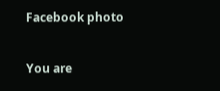Facebook photo

You are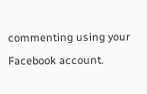commenting using your Facebook account.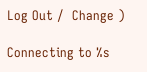Log Out /  Change )

Connecting to %s